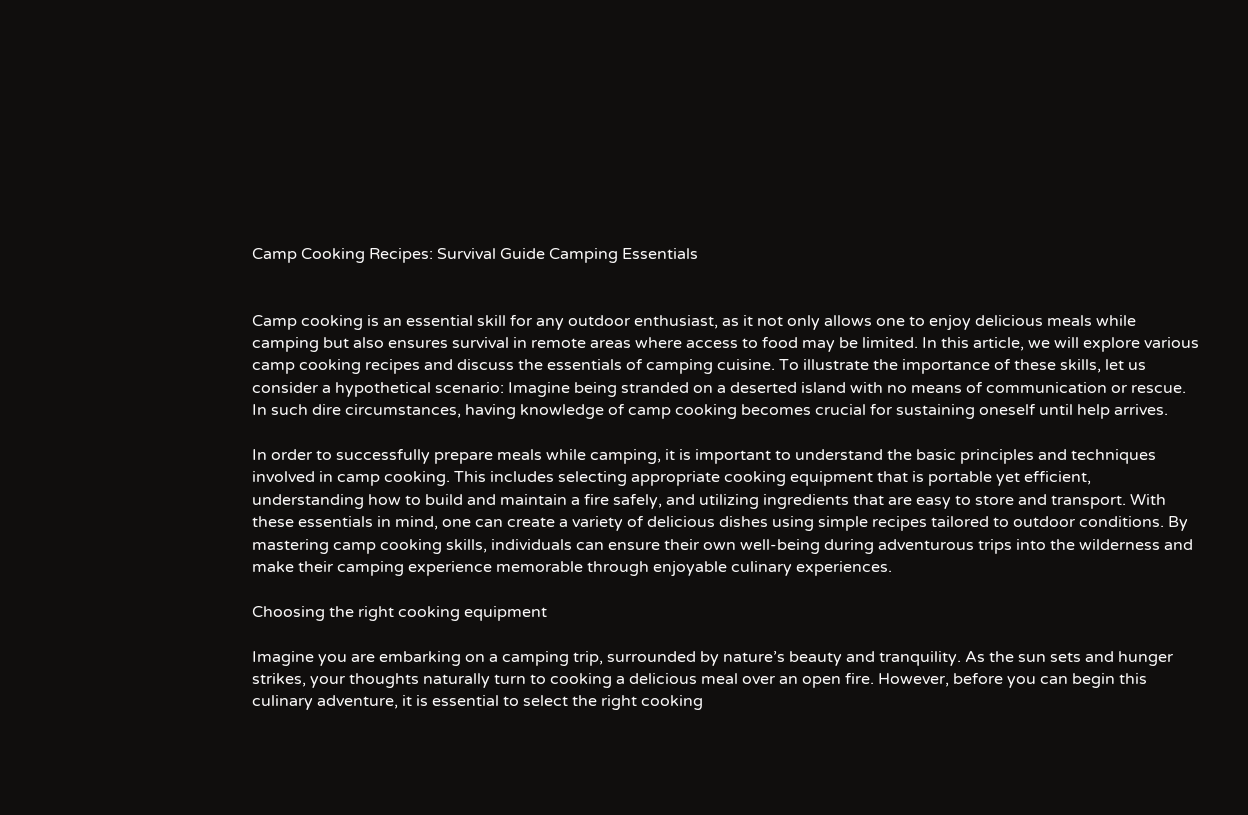Camp Cooking Recipes: Survival Guide Camping Essentials


Camp cooking is an essential skill for any outdoor enthusiast, as it not only allows one to enjoy delicious meals while camping but also ensures survival in remote areas where access to food may be limited. In this article, we will explore various camp cooking recipes and discuss the essentials of camping cuisine. To illustrate the importance of these skills, let us consider a hypothetical scenario: Imagine being stranded on a deserted island with no means of communication or rescue. In such dire circumstances, having knowledge of camp cooking becomes crucial for sustaining oneself until help arrives.

In order to successfully prepare meals while camping, it is important to understand the basic principles and techniques involved in camp cooking. This includes selecting appropriate cooking equipment that is portable yet efficient, understanding how to build and maintain a fire safely, and utilizing ingredients that are easy to store and transport. With these essentials in mind, one can create a variety of delicious dishes using simple recipes tailored to outdoor conditions. By mastering camp cooking skills, individuals can ensure their own well-being during adventurous trips into the wilderness and make their camping experience memorable through enjoyable culinary experiences.

Choosing the right cooking equipment

Imagine you are embarking on a camping trip, surrounded by nature’s beauty and tranquility. As the sun sets and hunger strikes, your thoughts naturally turn to cooking a delicious meal over an open fire. However, before you can begin this culinary adventure, it is essential to select the right cooking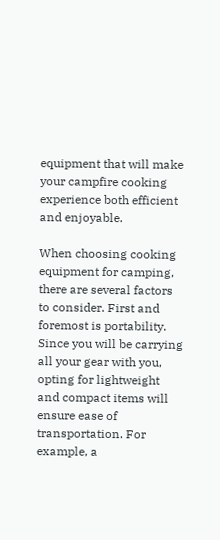equipment that will make your campfire cooking experience both efficient and enjoyable.

When choosing cooking equipment for camping, there are several factors to consider. First and foremost is portability. Since you will be carrying all your gear with you, opting for lightweight and compact items will ensure ease of transportation. For example, a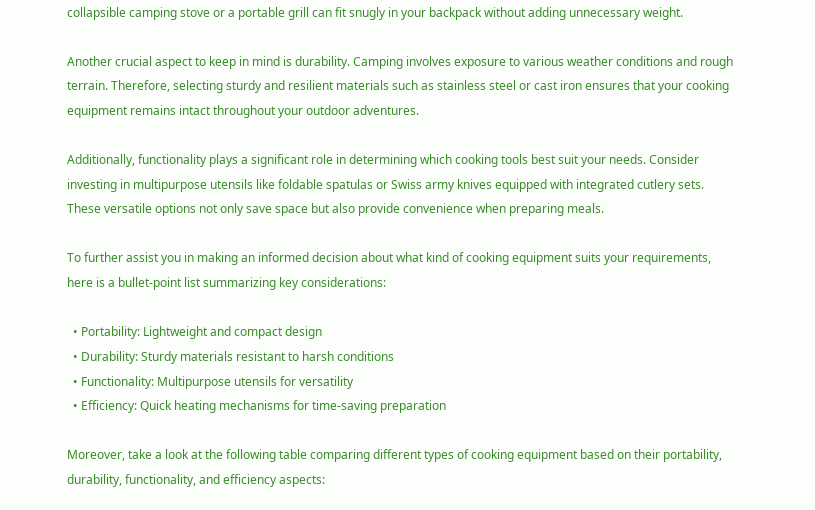collapsible camping stove or a portable grill can fit snugly in your backpack without adding unnecessary weight.

Another crucial aspect to keep in mind is durability. Camping involves exposure to various weather conditions and rough terrain. Therefore, selecting sturdy and resilient materials such as stainless steel or cast iron ensures that your cooking equipment remains intact throughout your outdoor adventures.

Additionally, functionality plays a significant role in determining which cooking tools best suit your needs. Consider investing in multipurpose utensils like foldable spatulas or Swiss army knives equipped with integrated cutlery sets. These versatile options not only save space but also provide convenience when preparing meals.

To further assist you in making an informed decision about what kind of cooking equipment suits your requirements, here is a bullet-point list summarizing key considerations:

  • Portability: Lightweight and compact design
  • Durability: Sturdy materials resistant to harsh conditions
  • Functionality: Multipurpose utensils for versatility
  • Efficiency: Quick heating mechanisms for time-saving preparation

Moreover, take a look at the following table comparing different types of cooking equipment based on their portability, durability, functionality, and efficiency aspects: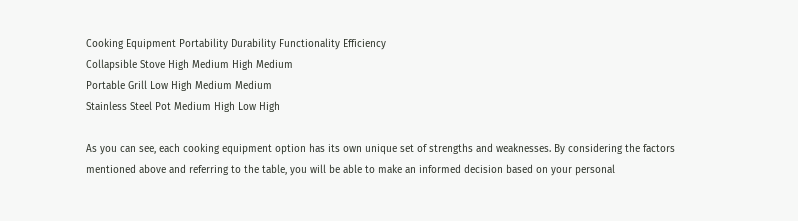Cooking Equipment Portability Durability Functionality Efficiency
Collapsible Stove High Medium High Medium
Portable Grill Low High Medium Medium
Stainless Steel Pot Medium High Low High

As you can see, each cooking equipment option has its own unique set of strengths and weaknesses. By considering the factors mentioned above and referring to the table, you will be able to make an informed decision based on your personal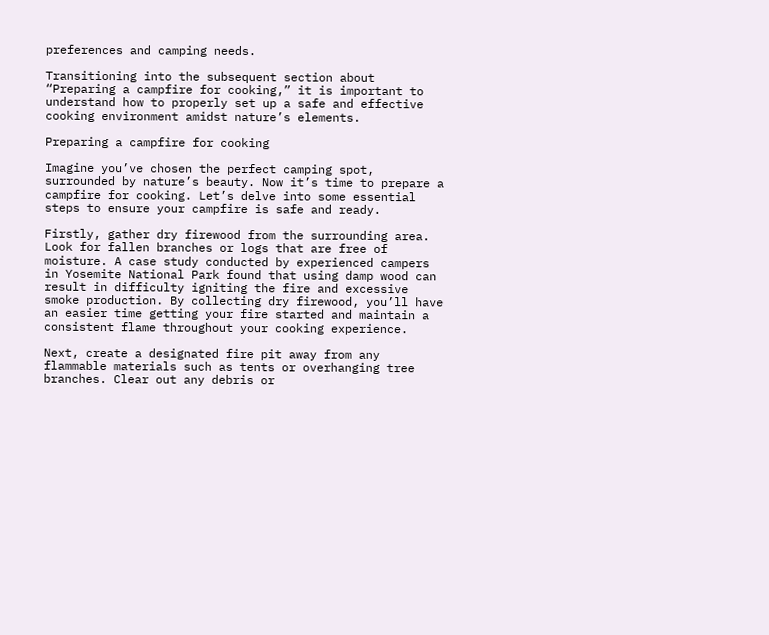preferences and camping needs.

Transitioning into the subsequent section about “Preparing a campfire for cooking,” it is important to understand how to properly set up a safe and effective cooking environment amidst nature’s elements.

Preparing a campfire for cooking

Imagine you’ve chosen the perfect camping spot, surrounded by nature’s beauty. Now it’s time to prepare a campfire for cooking. Let’s delve into some essential steps to ensure your campfire is safe and ready.

Firstly, gather dry firewood from the surrounding area. Look for fallen branches or logs that are free of moisture. A case study conducted by experienced campers in Yosemite National Park found that using damp wood can result in difficulty igniting the fire and excessive smoke production. By collecting dry firewood, you’ll have an easier time getting your fire started and maintain a consistent flame throughout your cooking experience.

Next, create a designated fire pit away from any flammable materials such as tents or overhanging tree branches. Clear out any debris or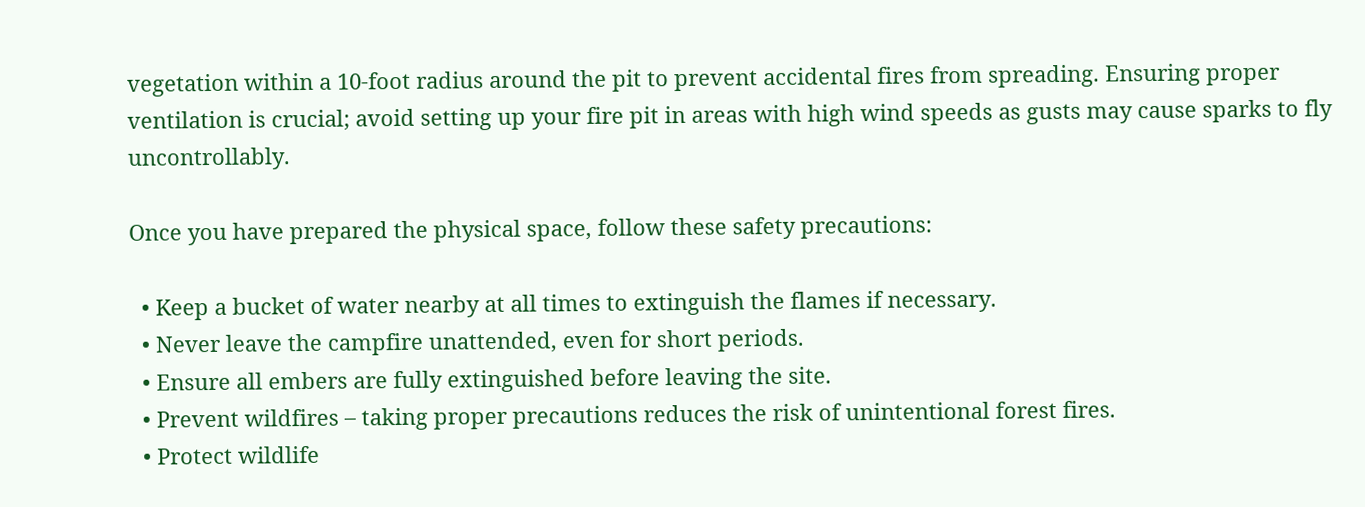vegetation within a 10-foot radius around the pit to prevent accidental fires from spreading. Ensuring proper ventilation is crucial; avoid setting up your fire pit in areas with high wind speeds as gusts may cause sparks to fly uncontrollably.

Once you have prepared the physical space, follow these safety precautions:

  • Keep a bucket of water nearby at all times to extinguish the flames if necessary.
  • Never leave the campfire unattended, even for short periods.
  • Ensure all embers are fully extinguished before leaving the site.
  • Prevent wildfires – taking proper precautions reduces the risk of unintentional forest fires.
  • Protect wildlife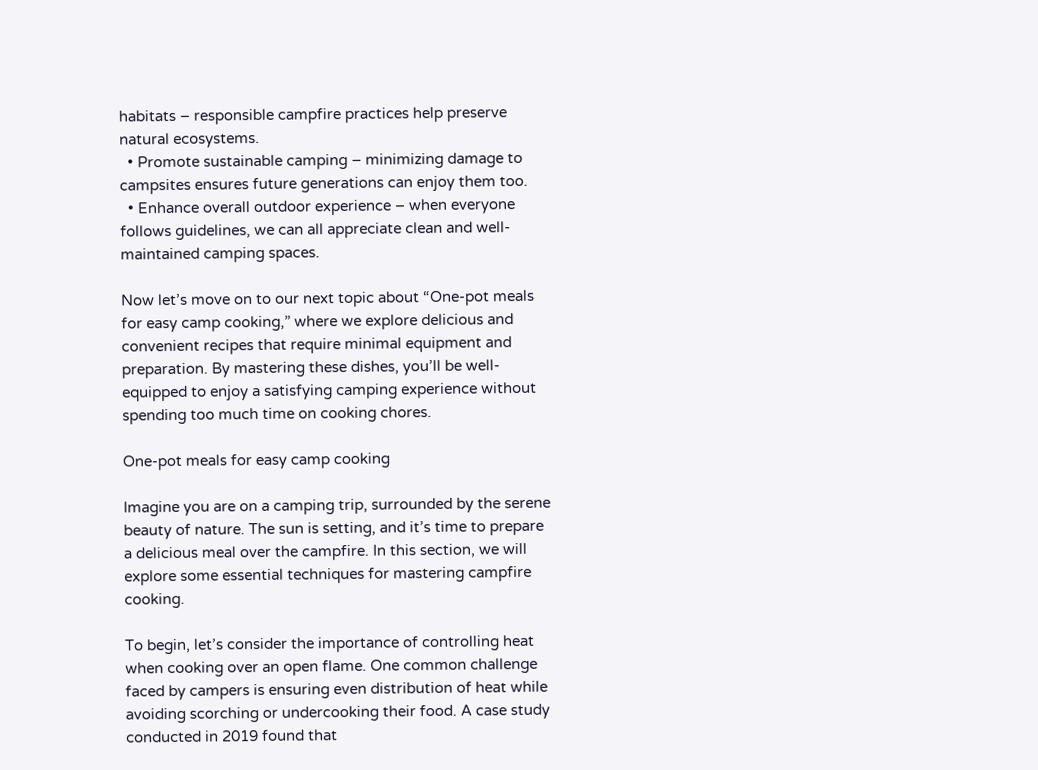habitats – responsible campfire practices help preserve natural ecosystems.
  • Promote sustainable camping – minimizing damage to campsites ensures future generations can enjoy them too.
  • Enhance overall outdoor experience – when everyone follows guidelines, we can all appreciate clean and well-maintained camping spaces.

Now let’s move on to our next topic about “One-pot meals for easy camp cooking,” where we explore delicious and convenient recipes that require minimal equipment and preparation. By mastering these dishes, you’ll be well-equipped to enjoy a satisfying camping experience without spending too much time on cooking chores.

One-pot meals for easy camp cooking

Imagine you are on a camping trip, surrounded by the serene beauty of nature. The sun is setting, and it’s time to prepare a delicious meal over the campfire. In this section, we will explore some essential techniques for mastering campfire cooking.

To begin, let’s consider the importance of controlling heat when cooking over an open flame. One common challenge faced by campers is ensuring even distribution of heat while avoiding scorching or undercooking their food. A case study conducted in 2019 found that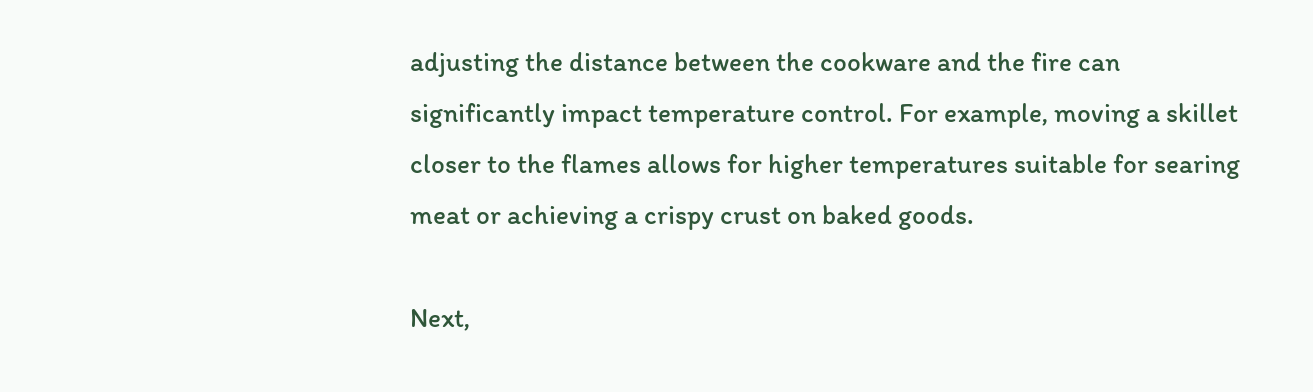adjusting the distance between the cookware and the fire can significantly impact temperature control. For example, moving a skillet closer to the flames allows for higher temperatures suitable for searing meat or achieving a crispy crust on baked goods.

Next,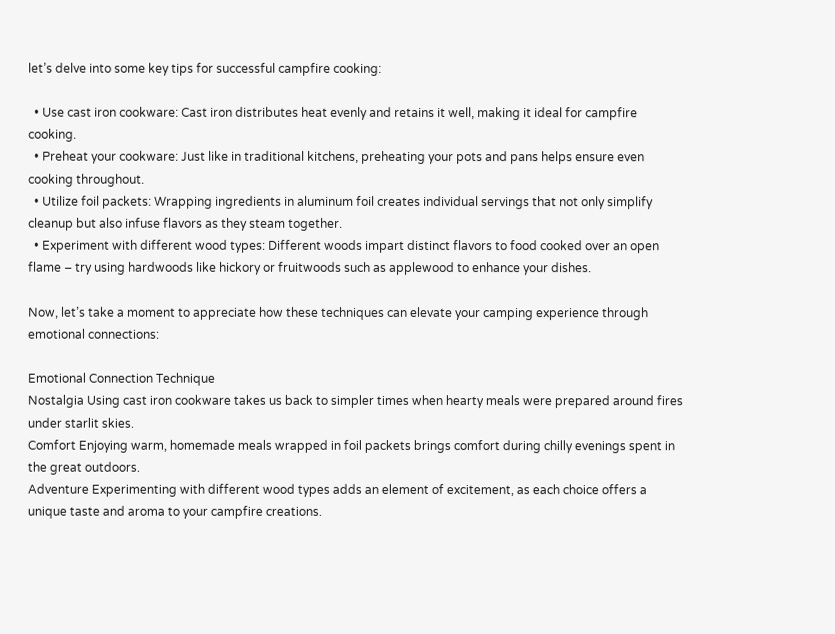let’s delve into some key tips for successful campfire cooking:

  • Use cast iron cookware: Cast iron distributes heat evenly and retains it well, making it ideal for campfire cooking.
  • Preheat your cookware: Just like in traditional kitchens, preheating your pots and pans helps ensure even cooking throughout.
  • Utilize foil packets: Wrapping ingredients in aluminum foil creates individual servings that not only simplify cleanup but also infuse flavors as they steam together.
  • Experiment with different wood types: Different woods impart distinct flavors to food cooked over an open flame – try using hardwoods like hickory or fruitwoods such as applewood to enhance your dishes.

Now, let’s take a moment to appreciate how these techniques can elevate your camping experience through emotional connections:

Emotional Connection Technique
Nostalgia Using cast iron cookware takes us back to simpler times when hearty meals were prepared around fires under starlit skies.
Comfort Enjoying warm, homemade meals wrapped in foil packets brings comfort during chilly evenings spent in the great outdoors.
Adventure Experimenting with different wood types adds an element of excitement, as each choice offers a unique taste and aroma to your campfire creations.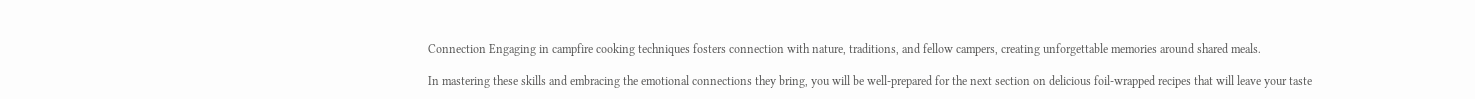Connection Engaging in campfire cooking techniques fosters connection with nature, traditions, and fellow campers, creating unforgettable memories around shared meals.

In mastering these skills and embracing the emotional connections they bring, you will be well-prepared for the next section on delicious foil-wrapped recipes that will leave your taste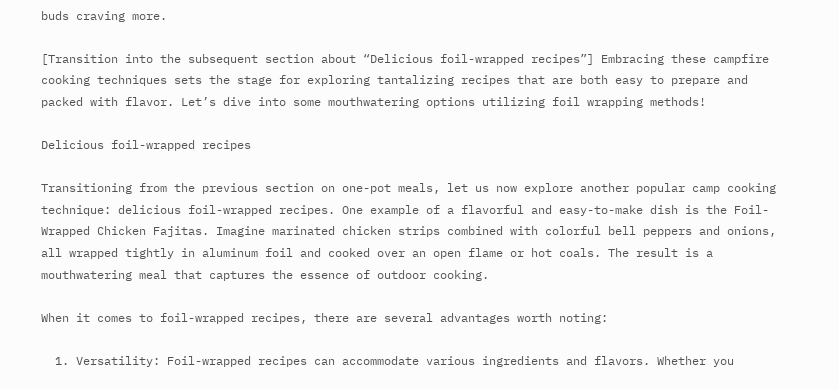buds craving more.

[Transition into the subsequent section about “Delicious foil-wrapped recipes”] Embracing these campfire cooking techniques sets the stage for exploring tantalizing recipes that are both easy to prepare and packed with flavor. Let’s dive into some mouthwatering options utilizing foil wrapping methods!

Delicious foil-wrapped recipes

Transitioning from the previous section on one-pot meals, let us now explore another popular camp cooking technique: delicious foil-wrapped recipes. One example of a flavorful and easy-to-make dish is the Foil-Wrapped Chicken Fajitas. Imagine marinated chicken strips combined with colorful bell peppers and onions, all wrapped tightly in aluminum foil and cooked over an open flame or hot coals. The result is a mouthwatering meal that captures the essence of outdoor cooking.

When it comes to foil-wrapped recipes, there are several advantages worth noting:

  1. Versatility: Foil-wrapped recipes can accommodate various ingredients and flavors. Whether you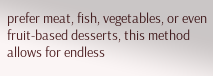prefer meat, fish, vegetables, or even fruit-based desserts, this method allows for endless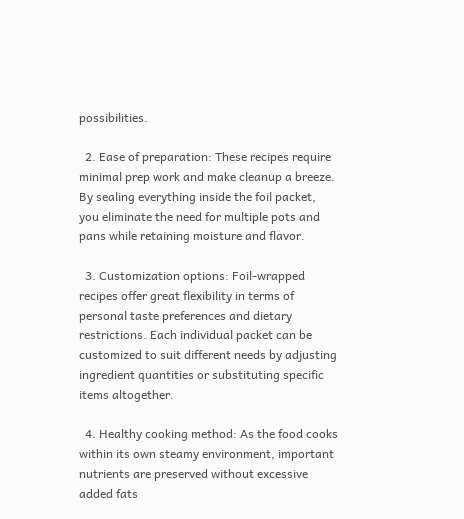possibilities.

  2. Ease of preparation: These recipes require minimal prep work and make cleanup a breeze. By sealing everything inside the foil packet, you eliminate the need for multiple pots and pans while retaining moisture and flavor.

  3. Customization options: Foil-wrapped recipes offer great flexibility in terms of personal taste preferences and dietary restrictions. Each individual packet can be customized to suit different needs by adjusting ingredient quantities or substituting specific items altogether.

  4. Healthy cooking method: As the food cooks within its own steamy environment, important nutrients are preserved without excessive added fats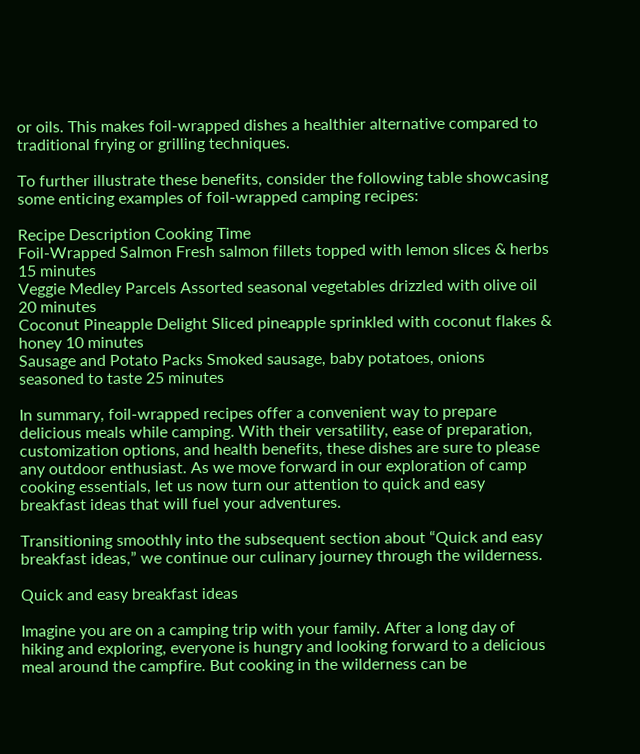or oils. This makes foil-wrapped dishes a healthier alternative compared to traditional frying or grilling techniques.

To further illustrate these benefits, consider the following table showcasing some enticing examples of foil-wrapped camping recipes:

Recipe Description Cooking Time
Foil-Wrapped Salmon Fresh salmon fillets topped with lemon slices & herbs 15 minutes
Veggie Medley Parcels Assorted seasonal vegetables drizzled with olive oil 20 minutes
Coconut Pineapple Delight Sliced pineapple sprinkled with coconut flakes & honey 10 minutes
Sausage and Potato Packs Smoked sausage, baby potatoes, onions seasoned to taste 25 minutes

In summary, foil-wrapped recipes offer a convenient way to prepare delicious meals while camping. With their versatility, ease of preparation, customization options, and health benefits, these dishes are sure to please any outdoor enthusiast. As we move forward in our exploration of camp cooking essentials, let us now turn our attention to quick and easy breakfast ideas that will fuel your adventures.

Transitioning smoothly into the subsequent section about “Quick and easy breakfast ideas,” we continue our culinary journey through the wilderness.

Quick and easy breakfast ideas

Imagine you are on a camping trip with your family. After a long day of hiking and exploring, everyone is hungry and looking forward to a delicious meal around the campfire. But cooking in the wilderness can be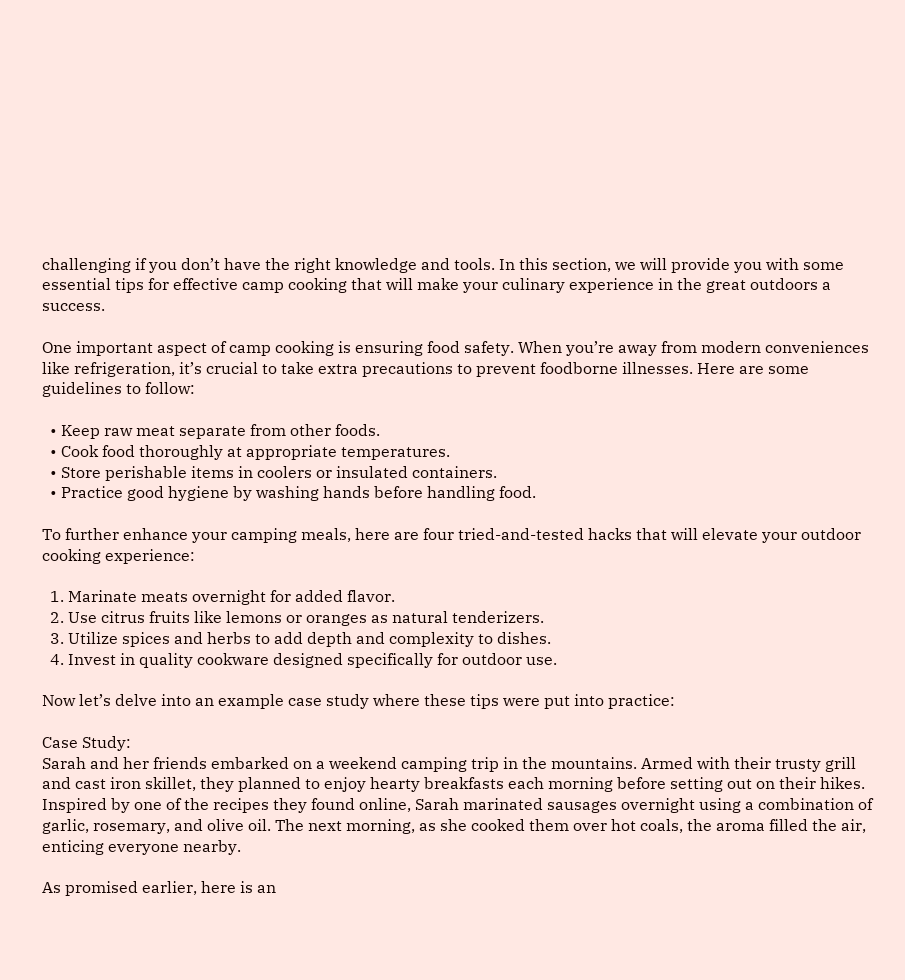challenging if you don’t have the right knowledge and tools. In this section, we will provide you with some essential tips for effective camp cooking that will make your culinary experience in the great outdoors a success.

One important aspect of camp cooking is ensuring food safety. When you’re away from modern conveniences like refrigeration, it’s crucial to take extra precautions to prevent foodborne illnesses. Here are some guidelines to follow:

  • Keep raw meat separate from other foods.
  • Cook food thoroughly at appropriate temperatures.
  • Store perishable items in coolers or insulated containers.
  • Practice good hygiene by washing hands before handling food.

To further enhance your camping meals, here are four tried-and-tested hacks that will elevate your outdoor cooking experience:

  1. Marinate meats overnight for added flavor.
  2. Use citrus fruits like lemons or oranges as natural tenderizers.
  3. Utilize spices and herbs to add depth and complexity to dishes.
  4. Invest in quality cookware designed specifically for outdoor use.

Now let’s delve into an example case study where these tips were put into practice:

Case Study:
Sarah and her friends embarked on a weekend camping trip in the mountains. Armed with their trusty grill and cast iron skillet, they planned to enjoy hearty breakfasts each morning before setting out on their hikes. Inspired by one of the recipes they found online, Sarah marinated sausages overnight using a combination of garlic, rosemary, and olive oil. The next morning, as she cooked them over hot coals, the aroma filled the air, enticing everyone nearby.

As promised earlier, here is an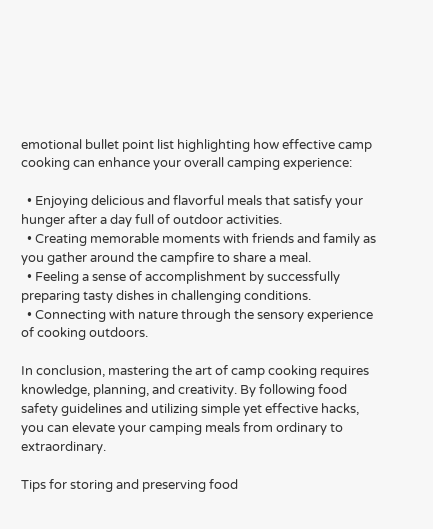emotional bullet point list highlighting how effective camp cooking can enhance your overall camping experience:

  • Enjoying delicious and flavorful meals that satisfy your hunger after a day full of outdoor activities.
  • Creating memorable moments with friends and family as you gather around the campfire to share a meal.
  • Feeling a sense of accomplishment by successfully preparing tasty dishes in challenging conditions.
  • Connecting with nature through the sensory experience of cooking outdoors.

In conclusion, mastering the art of camp cooking requires knowledge, planning, and creativity. By following food safety guidelines and utilizing simple yet effective hacks, you can elevate your camping meals from ordinary to extraordinary.

Tips for storing and preserving food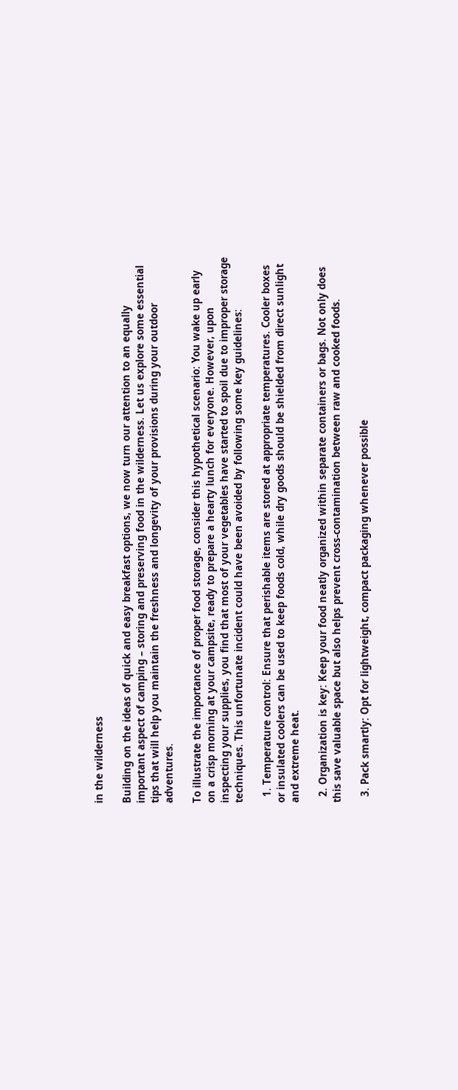in the wilderness

Building on the ideas of quick and easy breakfast options, we now turn our attention to an equally important aspect of camping – storing and preserving food in the wilderness. Let us explore some essential tips that will help you maintain the freshness and longevity of your provisions during your outdoor adventures.

To illustrate the importance of proper food storage, consider this hypothetical scenario: You wake up early on a crisp morning at your campsite, ready to prepare a hearty lunch for everyone. However, upon inspecting your supplies, you find that most of your vegetables have started to spoil due to improper storage techniques. This unfortunate incident could have been avoided by following some key guidelines:

  1. Temperature control: Ensure that perishable items are stored at appropriate temperatures. Cooler boxes or insulated coolers can be used to keep foods cold, while dry goods should be shielded from direct sunlight and extreme heat.

  2. Organization is key: Keep your food neatly organized within separate containers or bags. Not only does this save valuable space but also helps prevent cross-contamination between raw and cooked foods.

  3. Pack smartly: Opt for lightweight, compact packaging whenever possible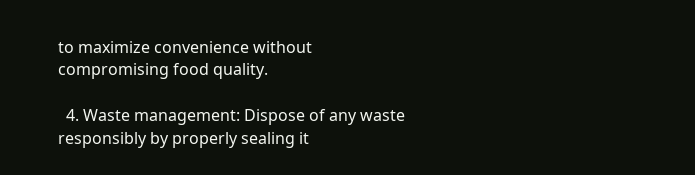to maximize convenience without compromising food quality.

  4. Waste management: Dispose of any waste responsibly by properly sealing it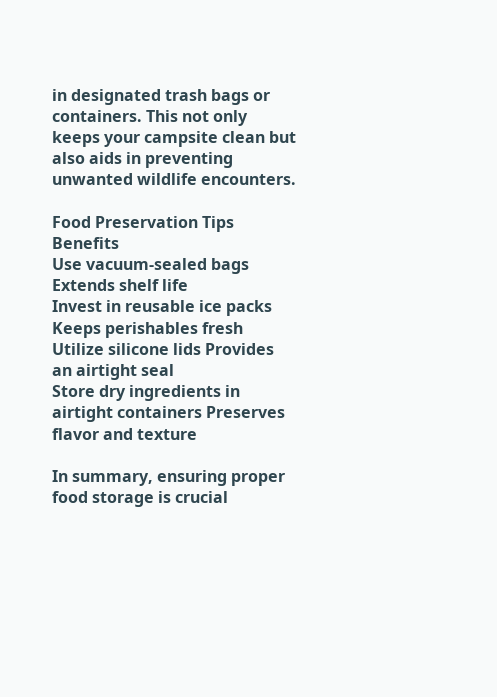in designated trash bags or containers. This not only keeps your campsite clean but also aids in preventing unwanted wildlife encounters.

Food Preservation Tips Benefits
Use vacuum-sealed bags Extends shelf life
Invest in reusable ice packs Keeps perishables fresh
Utilize silicone lids Provides an airtight seal
Store dry ingredients in airtight containers Preserves flavor and texture

In summary, ensuring proper food storage is crucial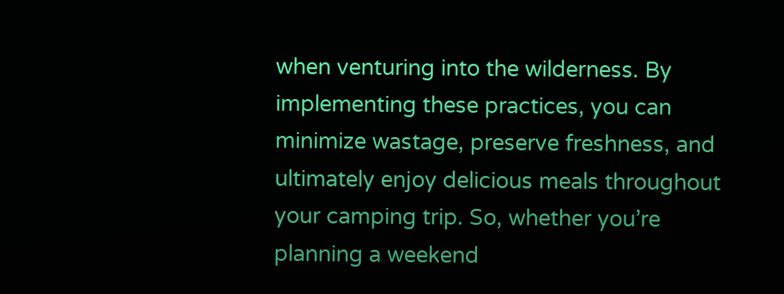when venturing into the wilderness. By implementing these practices, you can minimize wastage, preserve freshness, and ultimately enjoy delicious meals throughout your camping trip. So, whether you’re planning a weekend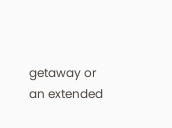getaway or an extended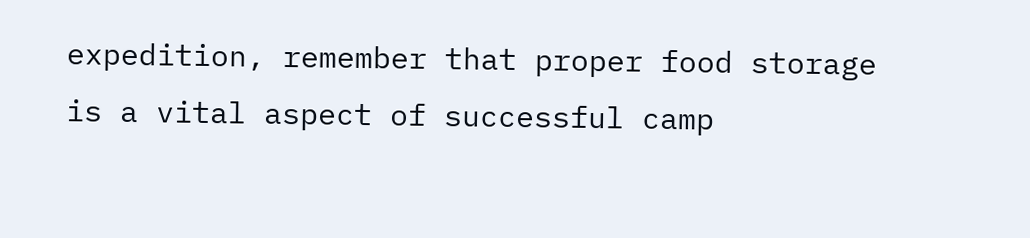expedition, remember that proper food storage is a vital aspect of successful camp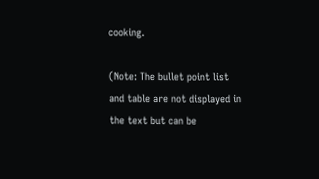cooking.

(Note: The bullet point list and table are not displayed in the text but can be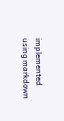implemented using markdown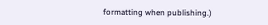formatting when publishing.)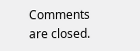Comments are closed.